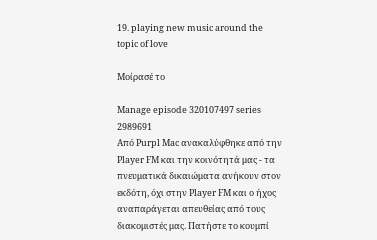19. playing new music around the topic of love

Μοίρασέ το

Manage episode 320107497 series 2989691
Από Purpl Mac ανακαλύφθηκε από την Player FM και την κοινότητά μας - τα πνευματικά δικαιώματα ανήκουν στον εκδότη, όχι στην Player FM και ο ήχος αναπαράγεται απευθείας από τους διακομιστές μας. Πατήστε το κουμπί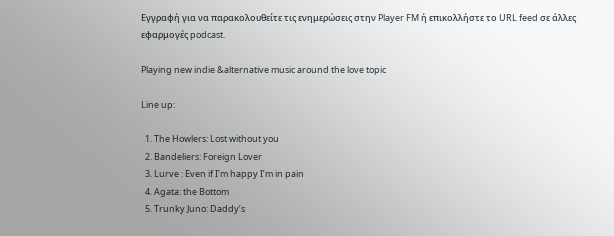Εγγραφή για να παρακολουθείτε τις ενημερώσεις στην Player FM ή επικολλήστε το URL feed σε άλλες εφαρμογές podcast.

Playing new indie &alternative music around the love topic

Line up:

  1. The Howlers: Lost without you
  2. Bandeliers: Foreign Lover
  3. Lurve : Even if I’m happy I’m in pain
  4. Agata: the Bottom
  5. Trunky Juno: Daddy’s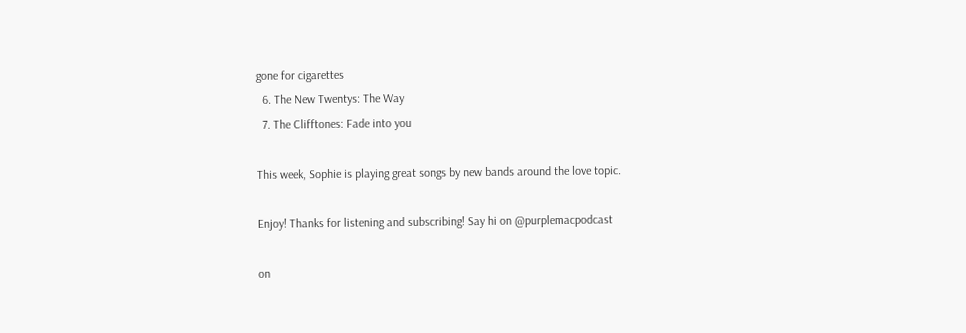gone for cigarettes
  6. The New Twentys: The Way
  7. The Clifftones: Fade into you

This week, Sophie is playing great songs by new bands around the love topic.

Enjoy! Thanks for listening and subscribing! Say hi on @purplemacpodcast

on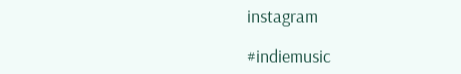instagram

#indiemusic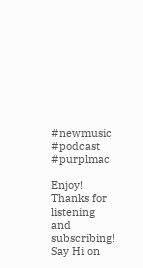#newmusic #podcast #purplmac

Enjoy! Thanks for listening and subscribing! Say Hi on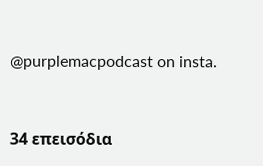@purplemacpodcast on insta.


34 επεισόδια